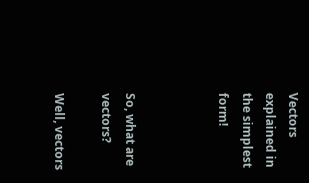Vectors explained in the simplest form!



So, what are vectors?

Well, vectors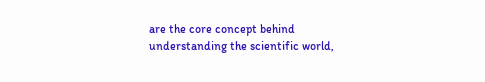are the core concept behind understanding the scientific world,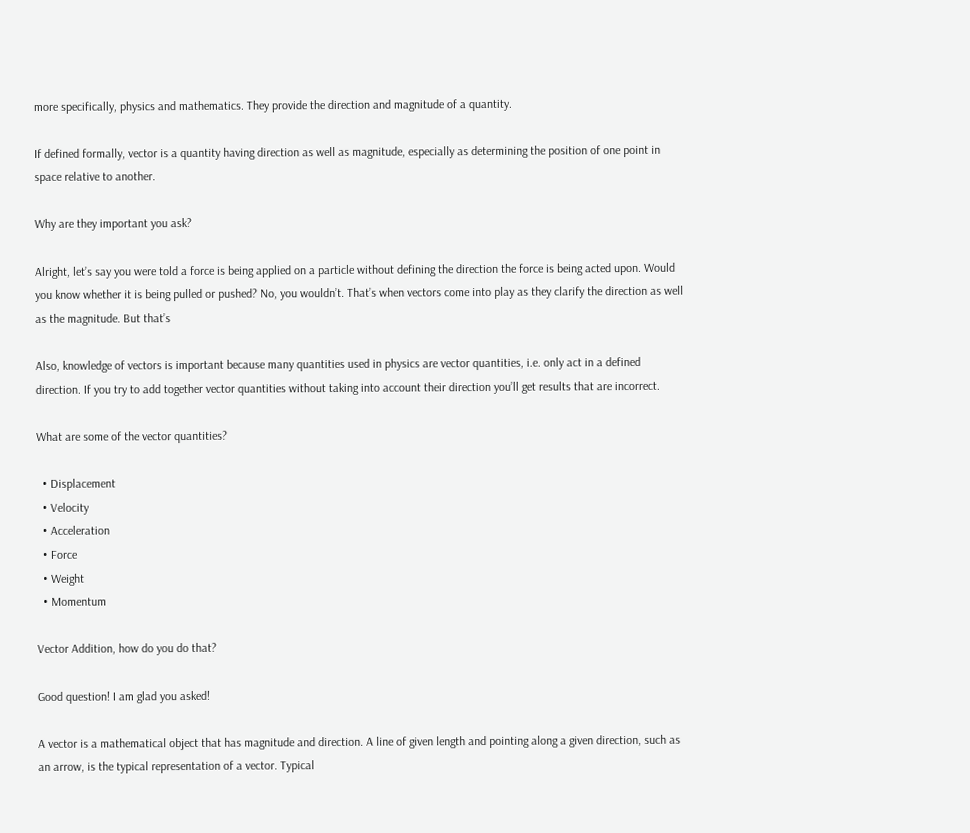more specifically, physics and mathematics. They provide the direction and magnitude of a quantity.

If defined formally, vector is a quantity having direction as well as magnitude, especially as determining the position of one point in space relative to another.

Why are they important you ask?

Alright, let’s say you were told a force is being applied on a particle without defining the direction the force is being acted upon. Would you know whether it is being pulled or pushed? No, you wouldn’t. That’s when vectors come into play as they clarify the direction as well as the magnitude. But that’s

Also, knowledge of vectors is important because many quantities used in physics are vector quantities, i.e. only act in a defined direction. If you try to add together vector quantities without taking into account their direction you’ll get results that are incorrect.

What are some of the vector quantities?

  • Displacement
  • Velocity
  • Acceleration
  • Force
  • Weight
  • Momentum

Vector Addition, how do you do that?

Good question! I am glad you asked!

A vector is a mathematical object that has magnitude and direction. A line of given length and pointing along a given direction, such as an arrow, is the typical representation of a vector. Typical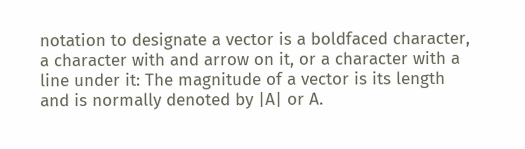notation to designate a vector is a boldfaced character, a character with and arrow on it, or a character with a line under it: The magnitude of a vector is its length and is normally denoted by |A| or A.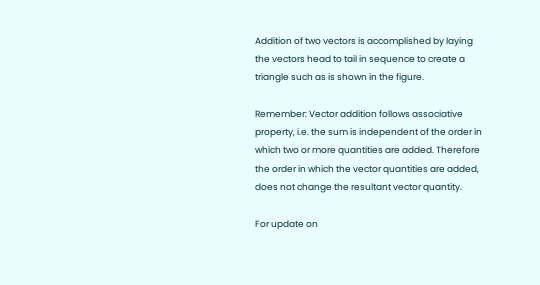Addition of two vectors is accomplished by laying the vectors head to tail in sequence to create a triangle such as is shown in the figure.

Remember: Vector addition follows associative property, i.e. the sum is independent of the order in which two or more quantities are added. Therefore the order in which the vector quantities are added, does not change the resultant vector quantity.

For update on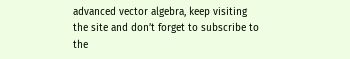advanced vector algebra, keep visiting the site and don’t forget to subscribe to the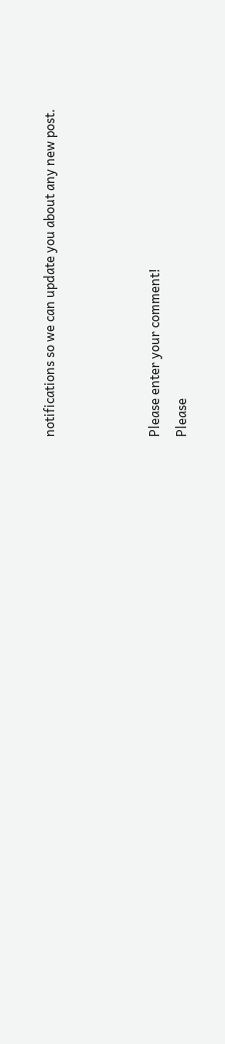notifications so we can update you about any new post.



Please enter your comment!
Please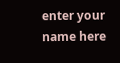enter your name here